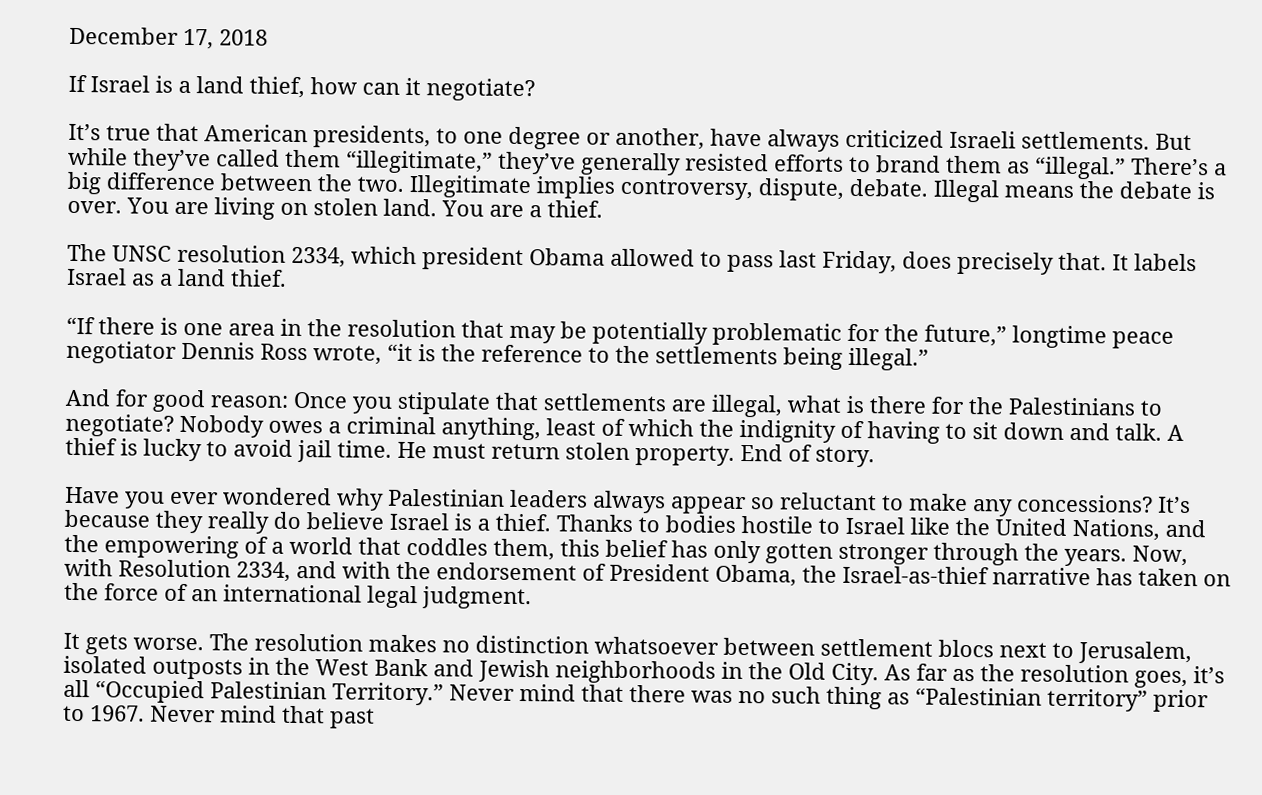December 17, 2018

If Israel is a land thief, how can it negotiate?

It’s true that American presidents, to one degree or another, have always criticized Israeli settlements. But while they’ve called them “illegitimate,” they’ve generally resisted efforts to brand them as “illegal.” There’s a big difference between the two. Illegitimate implies controversy, dispute, debate. Illegal means the debate is over. You are living on stolen land. You are a thief.

The UNSC resolution 2334, which president Obama allowed to pass last Friday, does precisely that. It labels Israel as a land thief.

“If there is one area in the resolution that may be potentially problematic for the future,” longtime peace negotiator Dennis Ross wrote, “it is the reference to the settlements being illegal.”

And for good reason: Once you stipulate that settlements are illegal, what is there for the Palestinians to negotiate? Nobody owes a criminal anything, least of which the indignity of having to sit down and talk. A thief is lucky to avoid jail time. He must return stolen property. End of story.

Have you ever wondered why Palestinian leaders always appear so reluctant to make any concessions? It’s because they really do believe Israel is a thief. Thanks to bodies hostile to Israel like the United Nations, and the empowering of a world that coddles them, this belief has only gotten stronger through the years. Now, with Resolution 2334, and with the endorsement of President Obama, the Israel-as-thief narrative has taken on the force of an international legal judgment.

It gets worse. The resolution makes no distinction whatsoever between settlement blocs next to Jerusalem, isolated outposts in the West Bank and Jewish neighborhoods in the Old City. As far as the resolution goes, it’s all “Occupied Palestinian Territory.” Never mind that there was no such thing as “Palestinian territory” prior to 1967. Never mind that past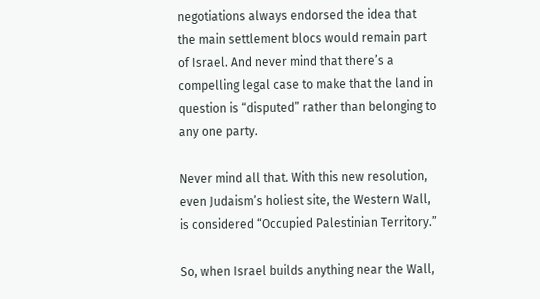negotiations always endorsed the idea that the main settlement blocs would remain part of Israel. And never mind that there’s a compelling legal case to make that the land in question is “disputed” rather than belonging to any one party.

Never mind all that. With this new resolution, even Judaism’s holiest site, the Western Wall, is considered “Occupied Palestinian Territory.”

So, when Israel builds anything near the Wall,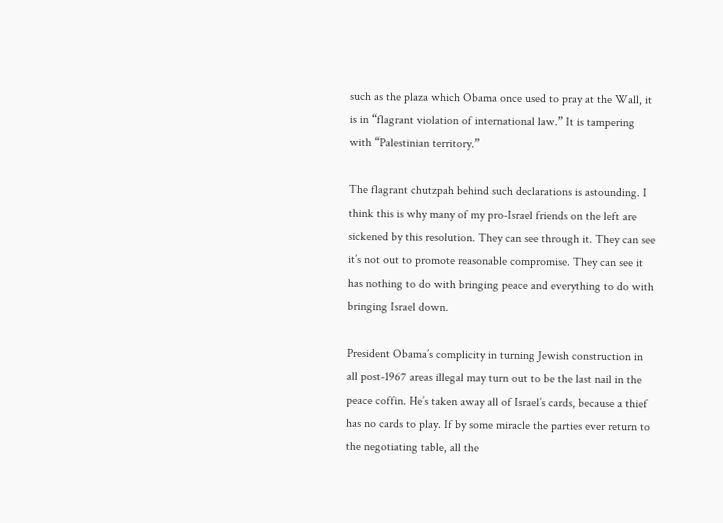such as the plaza which Obama once used to pray at the Wall, it is in “flagrant violation of international law.” It is tampering with “Palestinian territory.”

The flagrant chutzpah behind such declarations is astounding. I think this is why many of my pro-Israel friends on the left are sickened by this resolution. They can see through it. They can see it’s not out to promote reasonable compromise. They can see it has nothing to do with bringing peace and everything to do with bringing Israel down.

President Obama’s complicity in turning Jewish construction in all post-1967 areas illegal may turn out to be the last nail in the peace coffin. He’s taken away all of Israel’s cards, because a thief has no cards to play. If by some miracle the parties ever return to the negotiating table, all the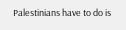Palestinians have to do is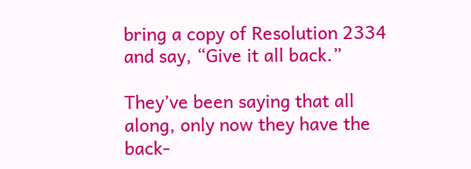bring a copy of Resolution 2334 and say, “Give it all back.”

They’ve been saying that all along, only now they have the back-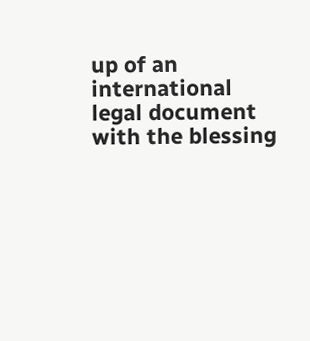up of an international legal document with the blessing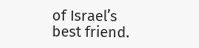of Israel’s best friend.